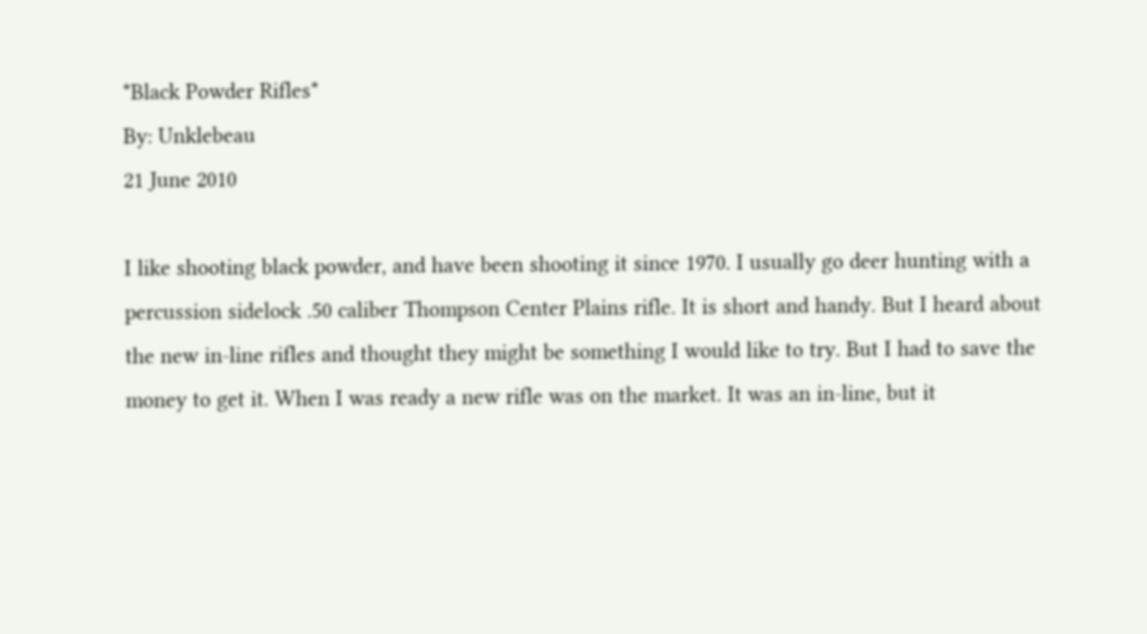*Black Powder Rifles*
By: Unklebeau
21 June 2010

I like shooting black powder, and have been shooting it since 1970. I usually go deer hunting with a percussion sidelock .50 caliber Thompson Center Plains rifle. It is short and handy. But I heard about the new in-line rifles and thought they might be something I would like to try. But I had to save the money to get it. When I was ready a new rifle was on the market. It was an in-line, but it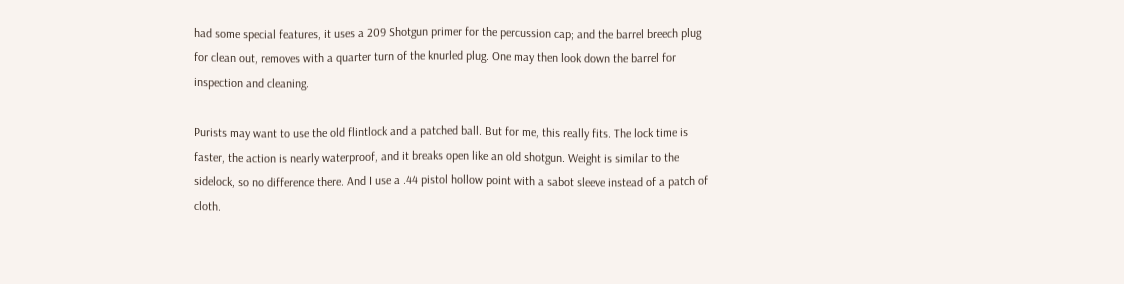had some special features, it uses a 209 Shotgun primer for the percussion cap; and the barrel breech plug for clean out, removes with a quarter turn of the knurled plug. One may then look down the barrel for inspection and cleaning.

Purists may want to use the old flintlock and a patched ball. But for me, this really fits. The lock time is faster, the action is nearly waterproof, and it breaks open like an old shotgun. Weight is similar to the sidelock, so no difference there. And I use a .44 pistol hollow point with a sabot sleeve instead of a patch of cloth.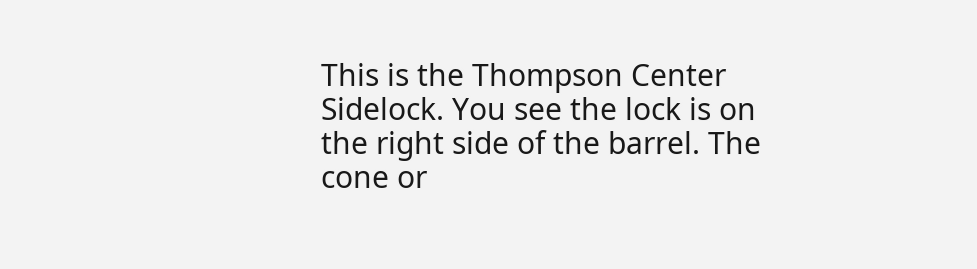This is the Thompson Center Sidelock. You see the lock is on the right side of the barrel. The cone or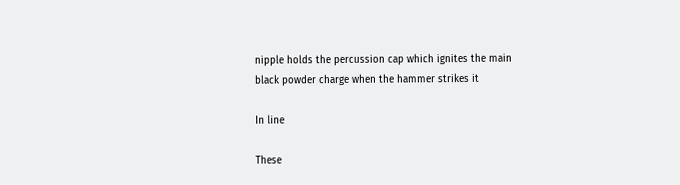nipple holds the percussion cap which ignites the main black powder charge when the hammer strikes it

In line

These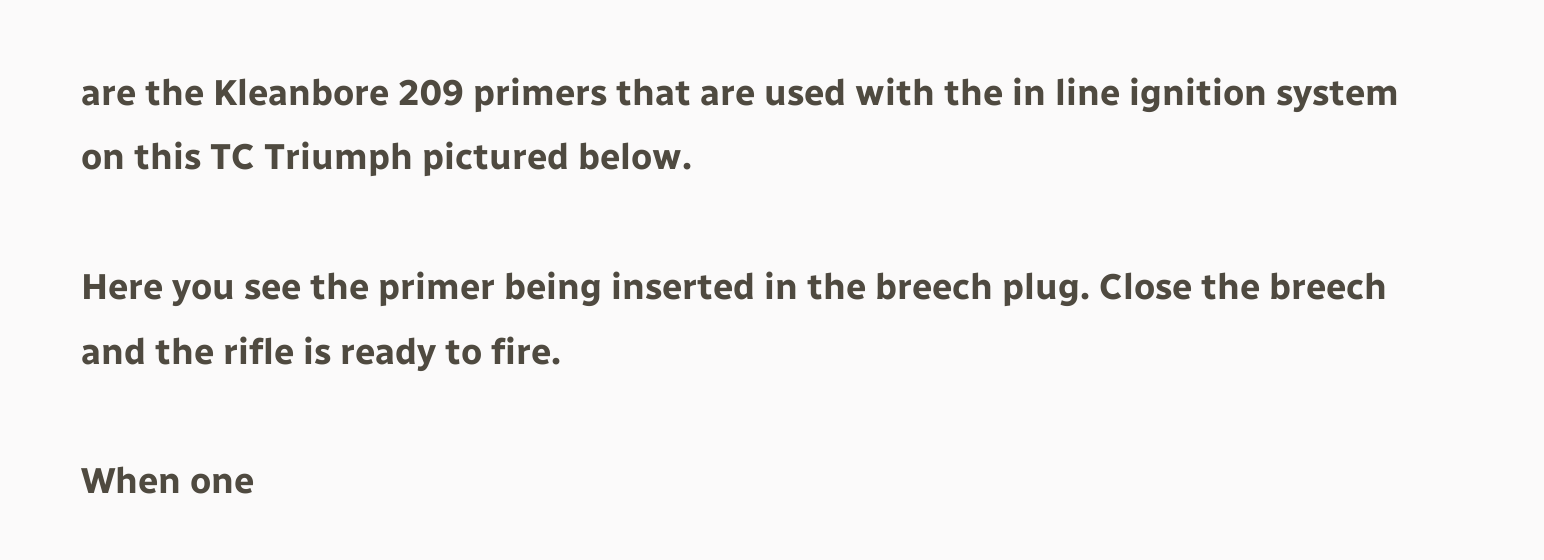are the Kleanbore 209 primers that are used with the in line ignition system on this TC Triumph pictured below.

Here you see the primer being inserted in the breech plug. Close the breech and the rifle is ready to fire.

When one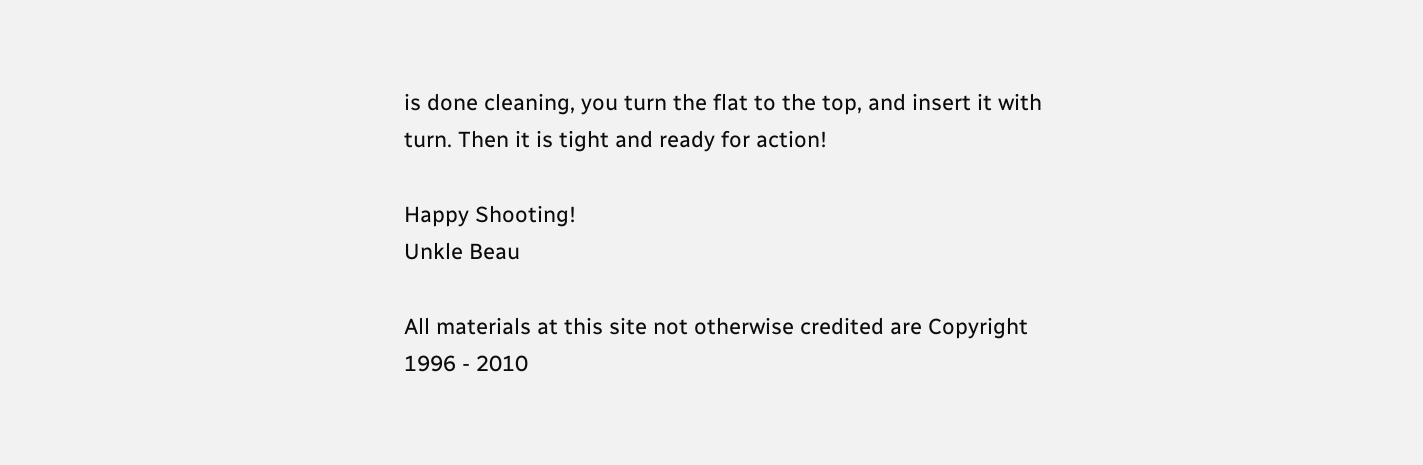is done cleaning, you turn the flat to the top, and insert it with turn. Then it is tight and ready for action!

Happy Shooting!
Unkle Beau

All materials at this site not otherwise credited are Copyright 1996 - 2010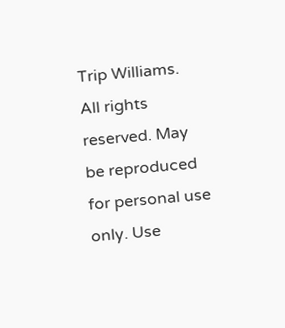Trip Williams. All rights reserved. May be reproduced for personal use only. Use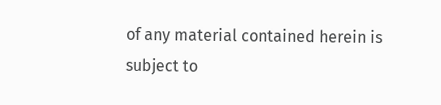of any material contained herein is subject to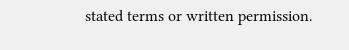stated terms or written permission.